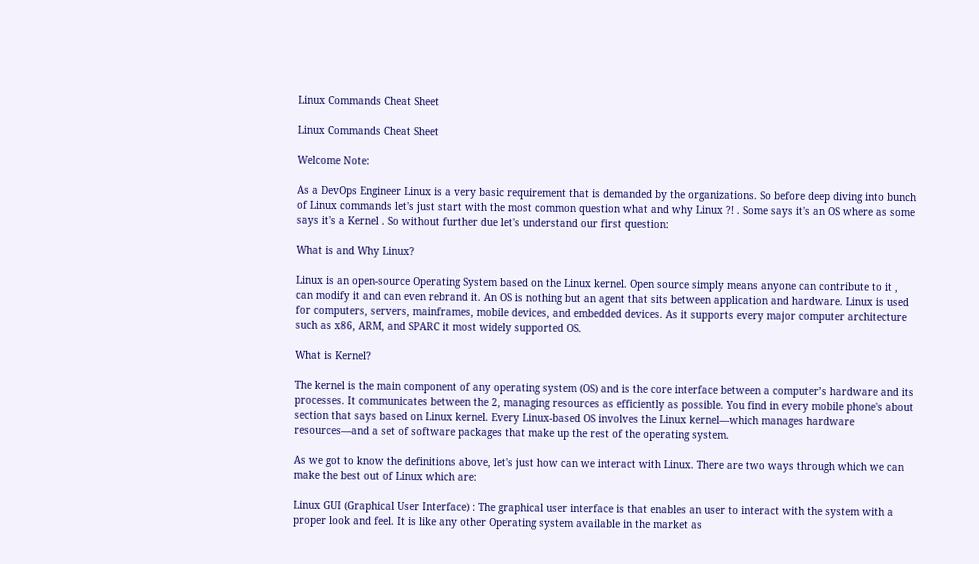Linux Commands Cheat Sheet

Linux Commands Cheat Sheet

Welcome Note:

As a DevOps Engineer Linux is a very basic requirement that is demanded by the organizations. So before deep diving into bunch of Linux commands let's just start with the most common question what and why Linux ?! . Some says it's an OS where as some says it's a Kernel . So without further due let's understand our first question:

What is and Why Linux?

Linux is an open-source Operating System based on the Linux kernel. Open source simply means anyone can contribute to it , can modify it and can even rebrand it. An OS is nothing but an agent that sits between application and hardware. Linux is used for computers, servers, mainframes, mobile devices, and embedded devices. As it supports every major computer architecture such as x86, ARM, and SPARC it most widely supported OS.

What is Kernel?

The kernel is the main component of any operating system (OS) and is the core interface between a computer’s hardware and its processes. It communicates between the 2, managing resources as efficiently as possible. You find in every mobile phone's about section that says based on Linux kernel. Every Linux-based OS involves the Linux kernel—which manages hardware resources—and a set of software packages that make up the rest of the operating system.

As we got to know the definitions above, let's just how can we interact with Linux. There are two ways through which we can make the best out of Linux which are:

Linux GUI (Graphical User Interface) : The graphical user interface is that enables an user to interact with the system with a proper look and feel. It is like any other Operating system available in the market as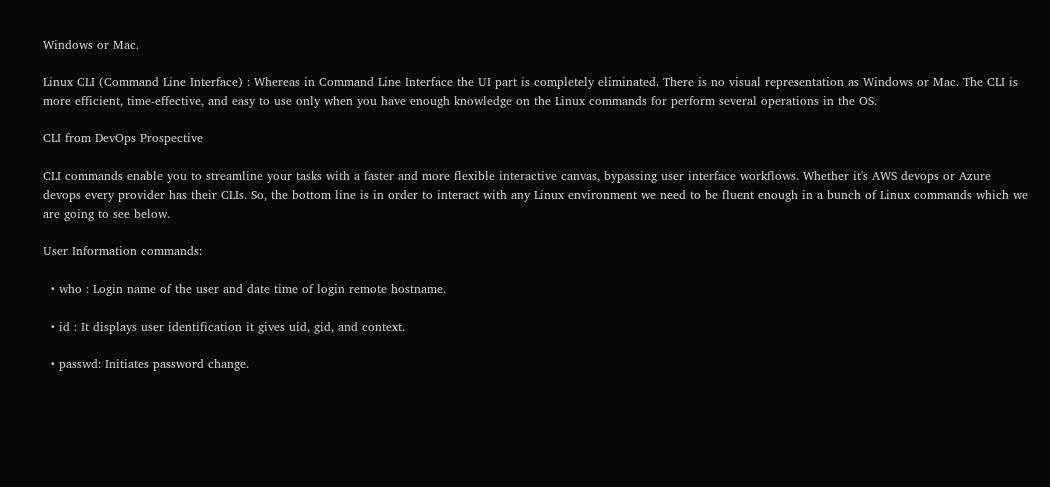Windows or Mac.

Linux CLI (Command Line Interface) : Whereas in Command Line Interface the UI part is completely eliminated. There is no visual representation as Windows or Mac. The CLI is more efficient, time-effective, and easy to use only when you have enough knowledge on the Linux commands for perform several operations in the OS.

CLI from DevOps Prospective

CLI commands enable you to streamline your tasks with a faster and more flexible interactive canvas, bypassing user interface workflows. Whether it's AWS devops or Azure devops every provider has their CLIs. So, the bottom line is in order to interact with any Linux environment we need to be fluent enough in a bunch of Linux commands which we are going to see below.

User Information commands:

  • who : Login name of the user and date time of login remote hostname.

  • id : It displays user identification it gives uid, gid, and context.

  • passwd: Initiates password change.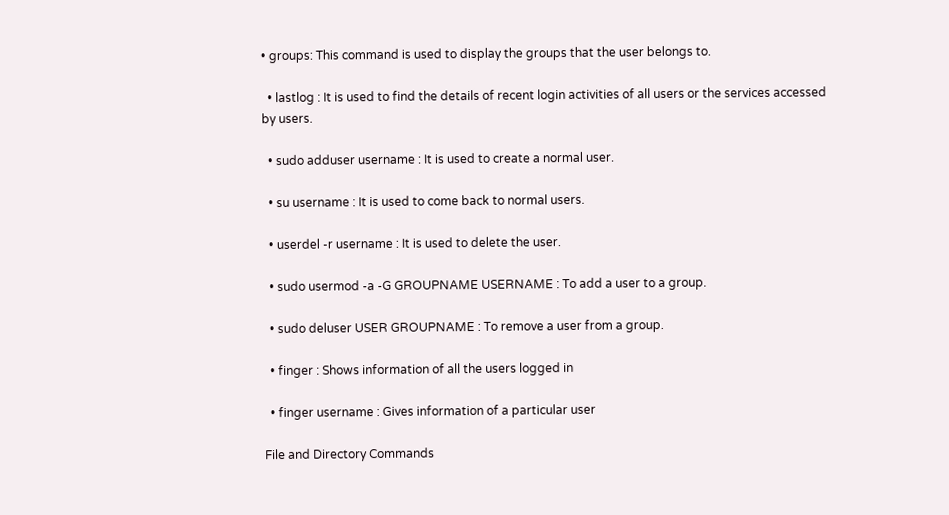• groups: This command is used to display the groups that the user belongs to.

  • lastlog : It is used to find the details of recent login activities of all users or the services accessed by users.

  • sudo adduser username : It is used to create a normal user.

  • su username : It is used to come back to normal users.

  • userdel -r username : It is used to delete the user.

  • sudo usermod -a -G GROUPNAME USERNAME : To add a user to a group.

  • sudo deluser USER GROUPNAME : To remove a user from a group.

  • finger : Shows information of all the users logged in

  • finger username : Gives information of a particular user

File and Directory Commands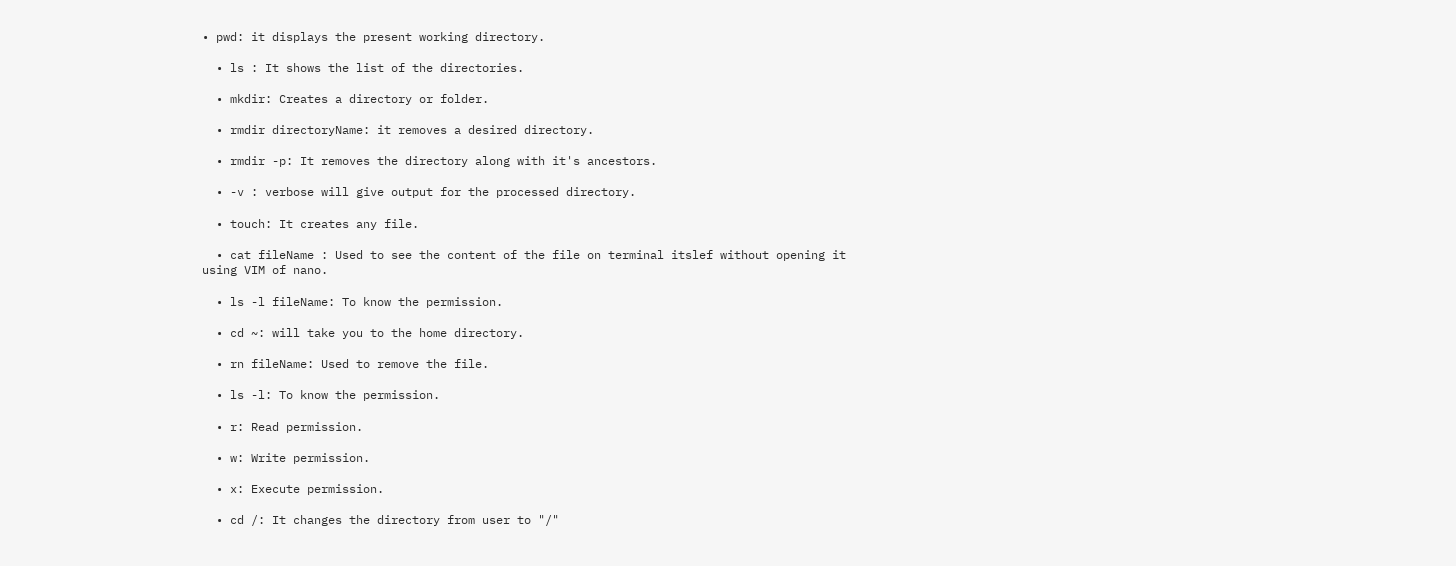• pwd: it displays the present working directory.

  • ls : It shows the list of the directories.

  • mkdir: Creates a directory or folder.

  • rmdir directoryName: it removes a desired directory.

  • rmdir -p: It removes the directory along with it's ancestors.

  • -v : verbose will give output for the processed directory.

  • touch: It creates any file.

  • cat fileName : Used to see the content of the file on terminal itslef without opening it using VIM of nano.

  • ls -l fileName: To know the permission.

  • cd ~: will take you to the home directory.

  • rn fileName: Used to remove the file.

  • ls -l: To know the permission.

  • r: Read permission.

  • w: Write permission.

  • x: Execute permission.

  • cd /: It changes the directory from user to "/"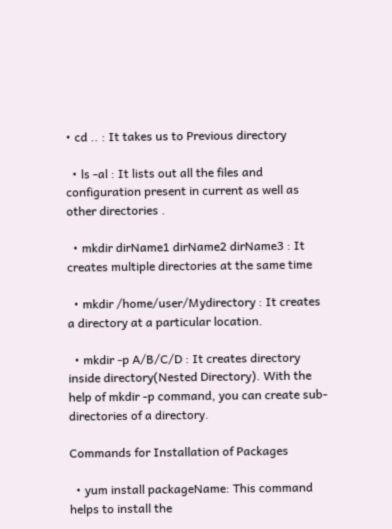• cd .. : It takes us to Previous directory

  • ls -al : It lists out all the files and configuration present in current as well as other directories .

  • mkdir dirName1 dirName2 dirName3 : It creates multiple directories at the same time

  • mkdir /home/user/Mydirectory : It creates a directory at a particular location.

  • mkdir -p A/B/C/D : It creates directory inside directory(Nested Directory). With the help of mkdir -p command, you can create sub-directories of a directory.

Commands for Installation of Packages

  • yum install packageName: This command helps to install the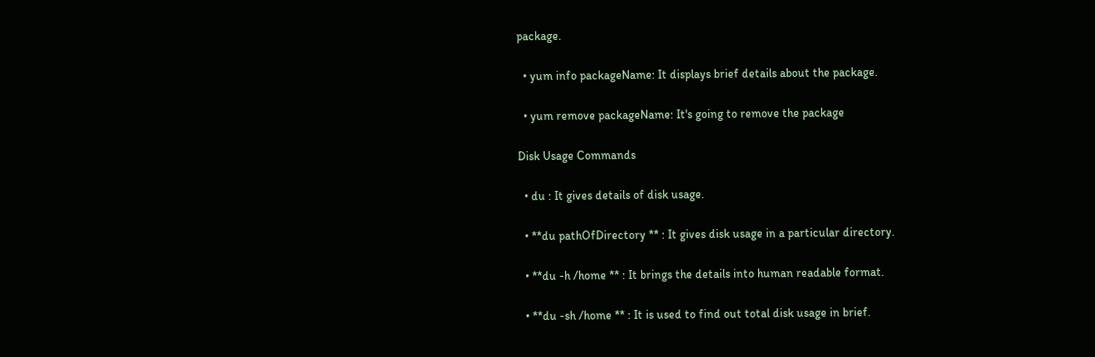package.

  • yum info packageName: It displays brief details about the package.

  • yum remove packageName: It's going to remove the package

Disk Usage Commands

  • du : It gives details of disk usage.

  • **du pathOfDirectory ** : It gives disk usage in a particular directory.

  • **du -h /home ** : It brings the details into human readable format.

  • **du -sh /home ** : It is used to find out total disk usage in brief.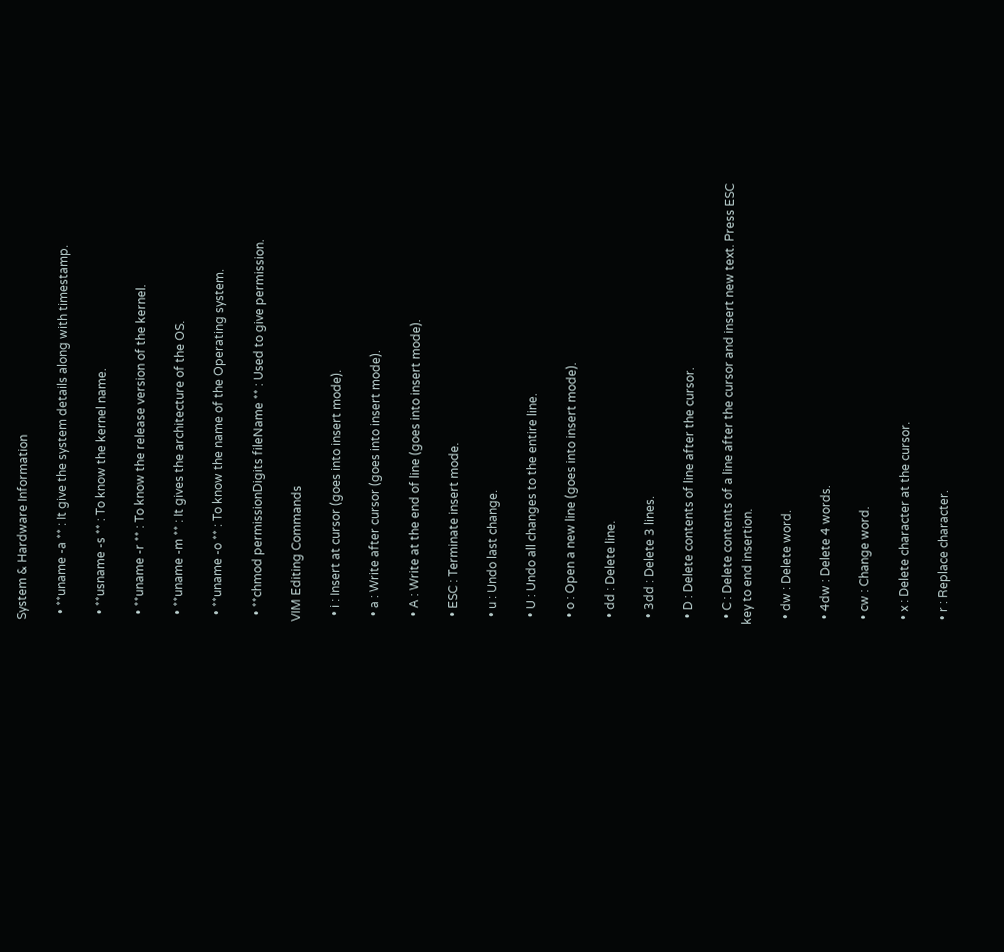System & Hardware Information

  • **uname -a ** : It give the system details along with timestamp.

  • **usname -s ** : To know the kernel name.

  • **uname -r ** : To know the release version of the kernel.

  • **uname -m ** : It gives the architecture of the OS.

  • **uname -o ** : To know the name of the Operating system.

  • **chmod permissionDigits fileName ** : Used to give permission.

VIM Editing Commands

  • i : Insert at cursor (goes into insert mode).

  • a : Write after cursor (goes into insert mode).

  • A : Write at the end of line (goes into insert mode).

  • ESC : Terminate insert mode.

  • u : Undo last change.

  • U : Undo all changes to the entire line.

  • o : Open a new line (goes into insert mode).

  • dd : Delete line.

  • 3dd : Delete 3 lines.

  • D : Delete contents of line after the cursor.

  • C : Delete contents of a line after the cursor and insert new text. Press ESC key to end insertion.

  • dw : Delete word.

  • 4dw : Delete 4 words.

  • cw : Change word.

  • x : Delete character at the cursor.

  • r : Replace character.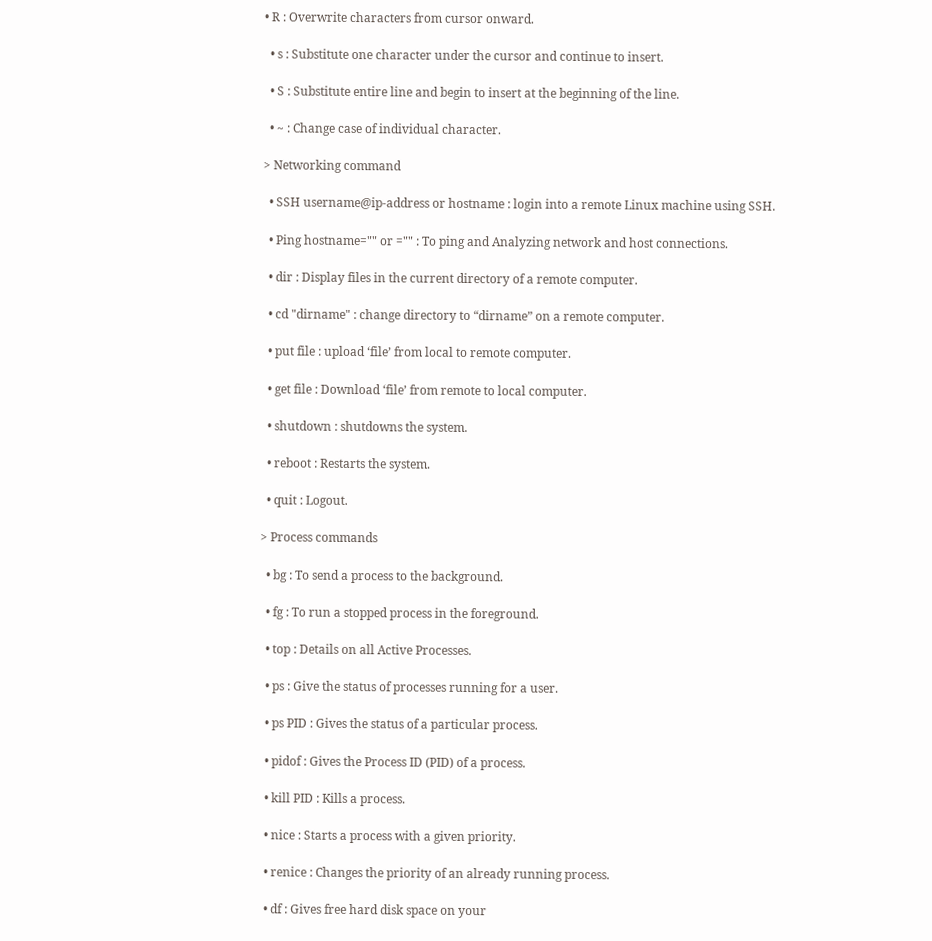• R : Overwrite characters from cursor onward.

  • s : Substitute one character under the cursor and continue to insert.

  • S : Substitute entire line and begin to insert at the beginning of the line.

  • ~ : Change case of individual character.

> Networking command

  • SSH username@ip-address or hostname : login into a remote Linux machine using SSH.

  • Ping hostname="" or ="" : To ping and Analyzing network and host connections.

  • dir : Display files in the current directory of a remote computer.

  • cd "dirname" : change directory to “dirname” on a remote computer.

  • put file : upload ‘file’ from local to remote computer.

  • get file : Download ‘file’ from remote to local computer.

  • shutdown : shutdowns the system.

  • reboot : Restarts the system.

  • quit : Logout.

> Process commands

  • bg : To send a process to the background.

  • fg : To run a stopped process in the foreground.

  • top : Details on all Active Processes.

  • ps : Give the status of processes running for a user.

  • ps PID : Gives the status of a particular process.

  • pidof : Gives the Process ID (PID) of a process.

  • kill PID : Kills a process.

  • nice : Starts a process with a given priority.

  • renice : Changes the priority of an already running process.

  • df : Gives free hard disk space on your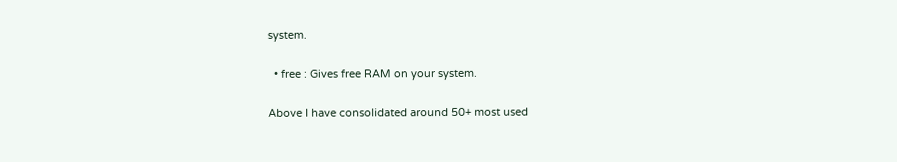system.

  • free : Gives free RAM on your system.

Above I have consolidated around 50+ most used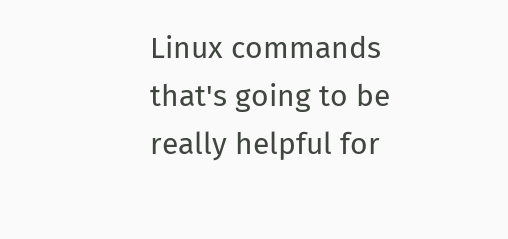Linux commands that's going to be really helpful for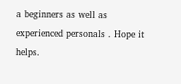a beginners as well as experienced personals . Hope it helps.